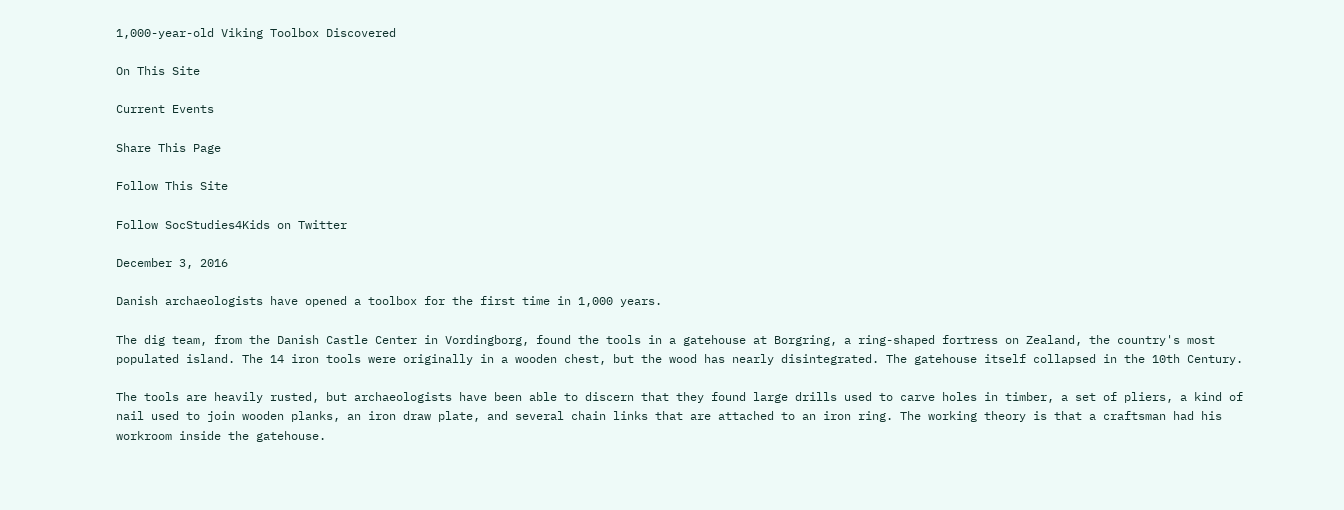1,000-year-old Viking Toolbox Discovered

On This Site

Current Events

Share This Page

Follow This Site

Follow SocStudies4Kids on Twitter

December 3, 2016

Danish archaeologists have opened a toolbox for the first time in 1,000 years.

The dig team, from the Danish Castle Center in Vordingborg, found the tools in a gatehouse at Borgring, a ring-shaped fortress on Zealand, the country's most populated island. The 14 iron tools were originally in a wooden chest, but the wood has nearly disintegrated. The gatehouse itself collapsed in the 10th Century.

The tools are heavily rusted, but archaeologists have been able to discern that they found large drills used to carve holes in timber, a set of pliers, a kind of nail used to join wooden planks, an iron draw plate, and several chain links that are attached to an iron ring. The working theory is that a craftsman had his workroom inside the gatehouse.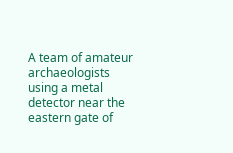A team of amateur archaeologists using a metal detector near the eastern gate of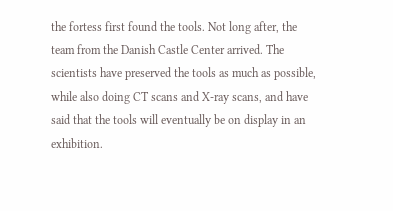the fortess first found the tools. Not long after, the team from the Danish Castle Center arrived. The scientists have preserved the tools as much as possible, while also doing CT scans and X-ray scans, and have said that the tools will eventually be on display in an exhibition.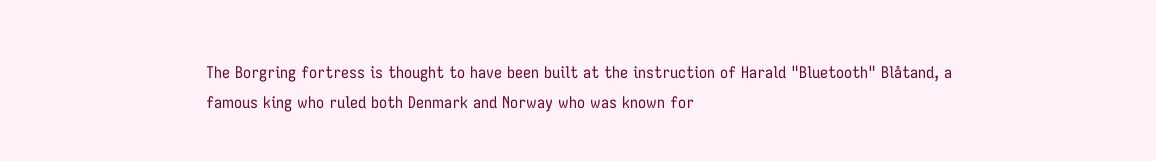The Borgring fortress is thought to have been built at the instruction of Harald "Bluetooth" Blåtand, a famous king who ruled both Denmark and Norway who was known for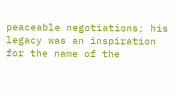peaceable negotiations; his legacy was an inspiration for the name of the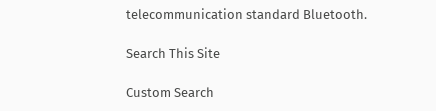telecommunication standard Bluetooth.

Search This Site

Custom Search